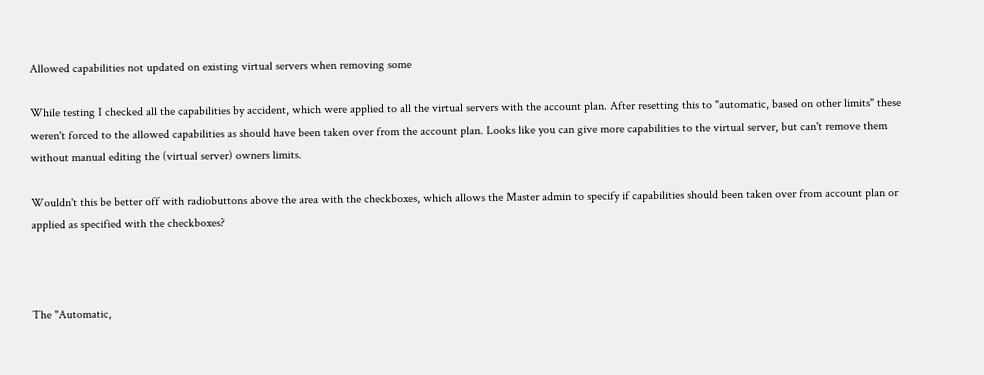Allowed capabilities not updated on existing virtual servers when removing some

While testing I checked all the capabilities by accident, which were applied to all the virtual servers with the account plan. After resetting this to "automatic, based on other limits" these weren't forced to the allowed capabilities as should have been taken over from the account plan. Looks like you can give more capabilities to the virtual server, but can't remove them without manual editing the (virtual server) owners limits.

Wouldn't this be better off with radiobuttons above the area with the checkboxes, which allows the Master admin to specify if capabilities should been taken over from account plan or applied as specified with the checkboxes?



The "Automatic,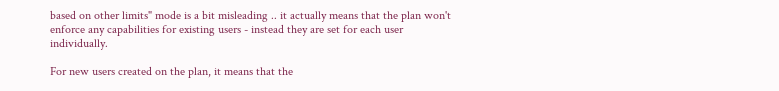based on other limits" mode is a bit misleading .. it actually means that the plan won't enforce any capabilities for existing users - instead they are set for each user individually.

For new users created on the plan, it means that the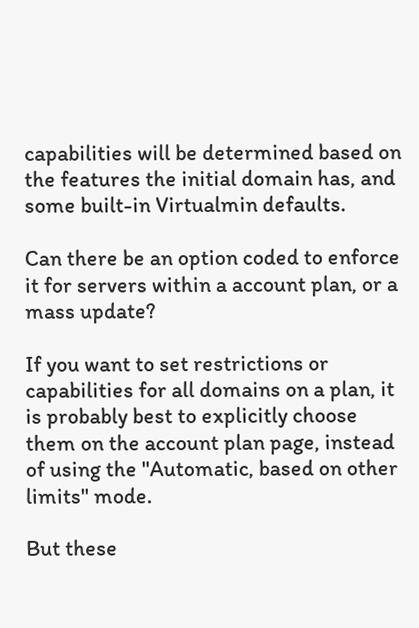capabilities will be determined based on the features the initial domain has, and some built-in Virtualmin defaults.

Can there be an option coded to enforce it for servers within a account plan, or a mass update?

If you want to set restrictions or capabilities for all domains on a plan, it is probably best to explicitly choose them on the account plan page, instead of using the "Automatic, based on other limits" mode.

But these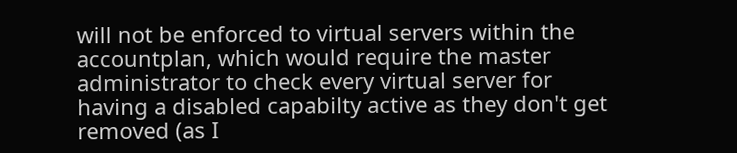will not be enforced to virtual servers within the accountplan, which would require the master administrator to check every virtual server for having a disabled capabilty active as they don't get removed (as I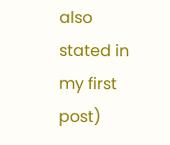also stated in my first post)